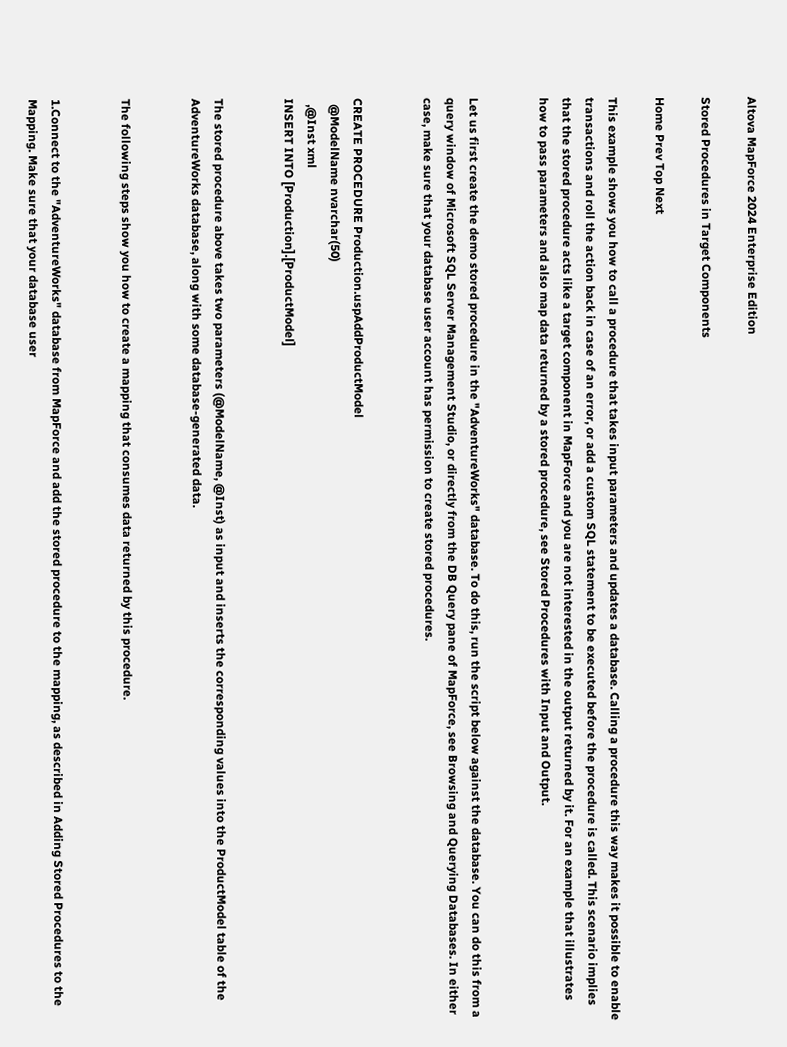Altova MapForce 2024 Enterprise Edition

Stored Procedures in Target Components

Home Prev Top Next

This example shows you how to call a procedure that takes input parameters and updates a database. Calling a procedure this way makes it possible to enable transactions and roll the action back in case of an error, or add a custom SQL statement to be executed before the procedure is called. This scenario implies that the stored procedure acts like a target component in MapForce and you are not interested in the output returned by it. For an example that illustrates how to pass parameters and also map data returned by a stored procedure, see Stored Procedures with Input and Output.


Let us first create the demo stored procedure in the "AdventureWorks" database. To do this, run the script below against the database. You can do this from a query window of Microsoft SQL Server Management Studio, or directly from the DB Query pane of MapForce, see Browsing and Querying Databases. In either case, make sure that your database user account has permission to create stored procedures.


CREATE PROCEDURE Production.uspAddProductModel
  @ModelName nvarchar(50)
  ,@Inst xml
INSERT INTO [Production].[ProductModel]


The stored procedure above takes two parameters (@ModelName, @Inst) as input and inserts the corresponding values into the ProductModel table of the AdventureWorks database, along with some database-generated data.


The following steps show you how to create a mapping that consumes data returned by this procedure.


1.Connect to the "AdventureWorks" database from MapForce and add the stored procedure to the mapping, as described in Adding Stored Procedures to the Mapping. Make sure that your database user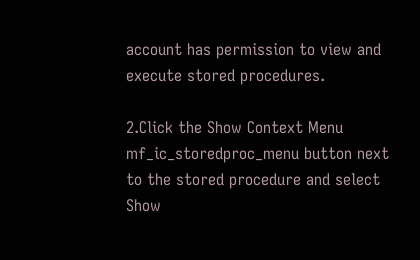account has permission to view and execute stored procedures.

2.Click the Show Context Menu mf_ic_storedproc_menu button next to the stored procedure and select Show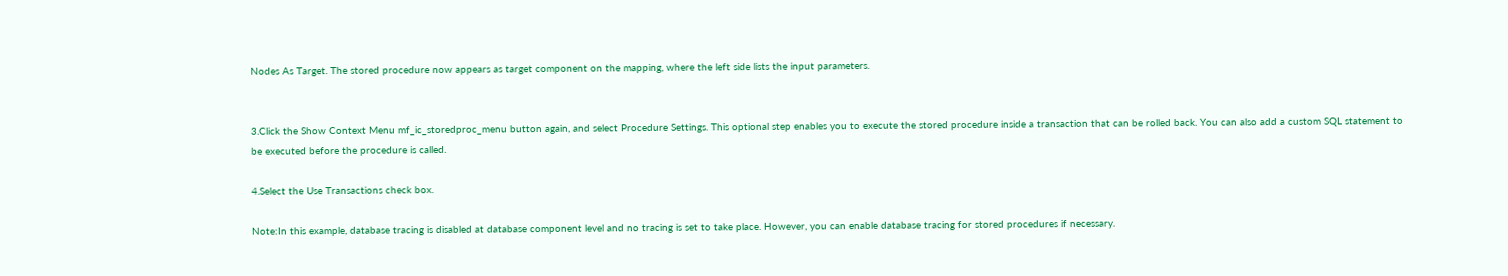Nodes As Target. The stored procedure now appears as target component on the mapping, where the left side lists the input parameters.


3.Click the Show Context Menu mf_ic_storedproc_menu button again, and select Procedure Settings. This optional step enables you to execute the stored procedure inside a transaction that can be rolled back. You can also add a custom SQL statement to be executed before the procedure is called.

4.Select the Use Transactions check box.

Note:In this example, database tracing is disabled at database component level and no tracing is set to take place. However, you can enable database tracing for stored procedures if necessary.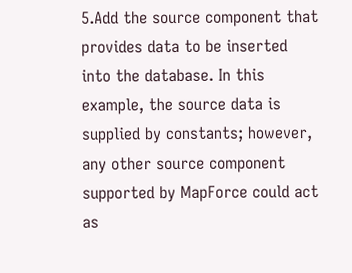5.Add the source component that provides data to be inserted into the database. In this example, the source data is supplied by constants; however, any other source component supported by MapForce could act as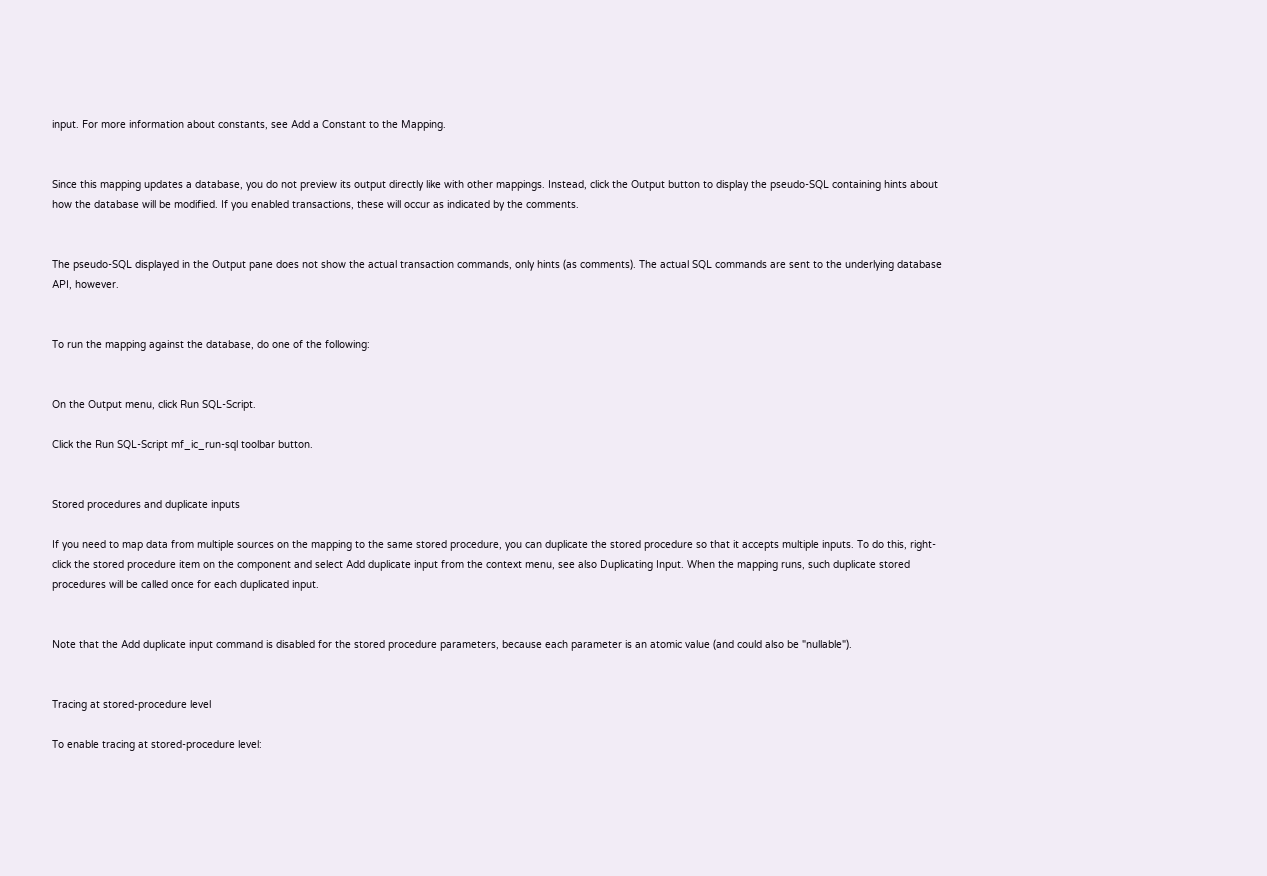input. For more information about constants, see Add a Constant to the Mapping.


Since this mapping updates a database, you do not preview its output directly like with other mappings. Instead, click the Output button to display the pseudo-SQL containing hints about how the database will be modified. If you enabled transactions, these will occur as indicated by the comments.


The pseudo-SQL displayed in the Output pane does not show the actual transaction commands, only hints (as comments). The actual SQL commands are sent to the underlying database API, however.


To run the mapping against the database, do one of the following:


On the Output menu, click Run SQL-Script.

Click the Run SQL-Script mf_ic_run-sql toolbar button.


Stored procedures and duplicate inputs

If you need to map data from multiple sources on the mapping to the same stored procedure, you can duplicate the stored procedure so that it accepts multiple inputs. To do this, right-click the stored procedure item on the component and select Add duplicate input from the context menu, see also Duplicating Input. When the mapping runs, such duplicate stored procedures will be called once for each duplicated input.


Note that the Add duplicate input command is disabled for the stored procedure parameters, because each parameter is an atomic value (and could also be "nullable").


Tracing at stored-procedure level

To enable tracing at stored-procedure level: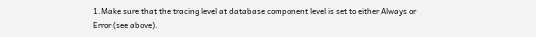1.Make sure that the tracing level at database component level is set to either Always or Error (see above).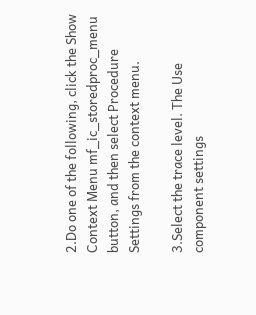2.Do one of the following, click the Show Context Menu mf_ic_storedproc_menu button, and then select Procedure Settings from the context menu.

3.Select the trace level. The Use component settings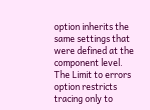option inherits the same settings that were defined at the component level. The Limit to errors option restricts tracing only to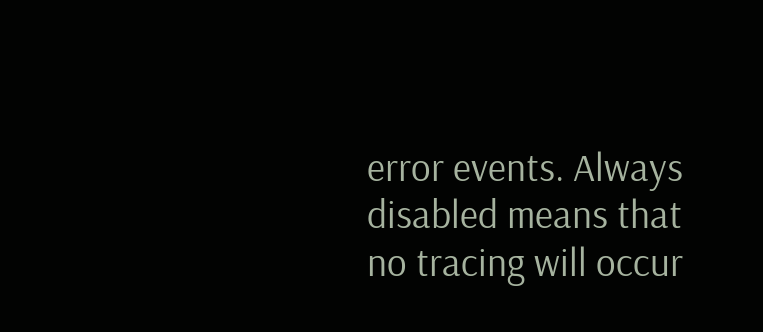error events. Always disabled means that no tracing will occur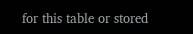for this table or stored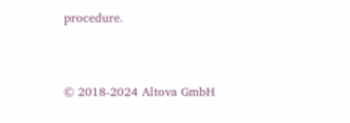procedure.


© 2018-2024 Altova GmbH